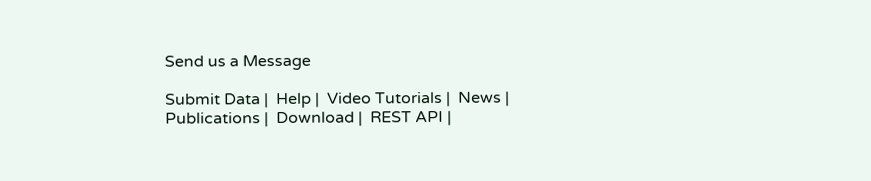Send us a Message

Submit Data |  Help |  Video Tutorials |  News |  Publications |  Download |  REST API |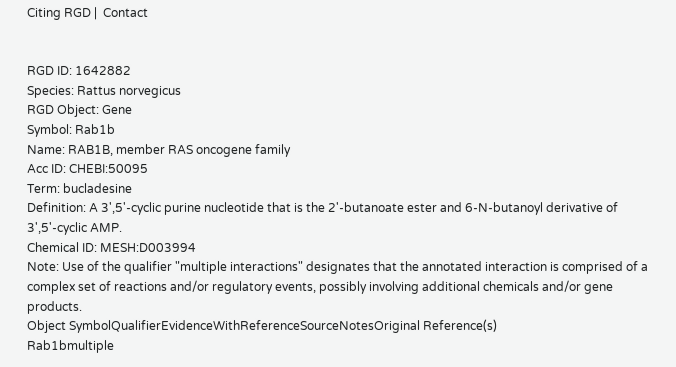Citing RGD |  Contact


RGD ID: 1642882
Species: Rattus norvegicus
RGD Object: Gene
Symbol: Rab1b
Name: RAB1B, member RAS oncogene family
Acc ID: CHEBI:50095
Term: bucladesine
Definition: A 3',5'-cyclic purine nucleotide that is the 2'-butanoate ester and 6-N-butanoyl derivative of 3',5'-cyclic AMP.
Chemical ID: MESH:D003994
Note: Use of the qualifier "multiple interactions" designates that the annotated interaction is comprised of a complex set of reactions and/or regulatory events, possibly involving additional chemicals and/or gene products.
Object SymbolQualifierEvidenceWithReferenceSourceNotesOriginal Reference(s)
Rab1bmultiple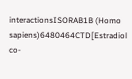interactionsISORAB1B (Homo sapiens)6480464CTD[Estradiol co-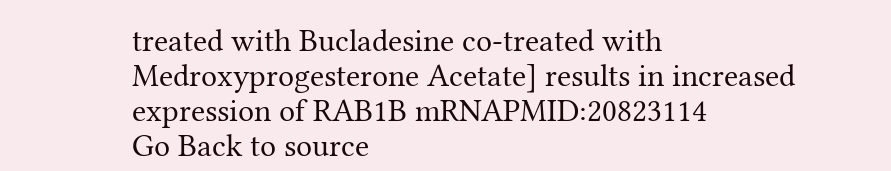treated with Bucladesine co-treated with Medroxyprogesterone Acetate] results in increased expression of RAB1B mRNAPMID:20823114
Go Back to source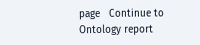page   Continue to Ontology report